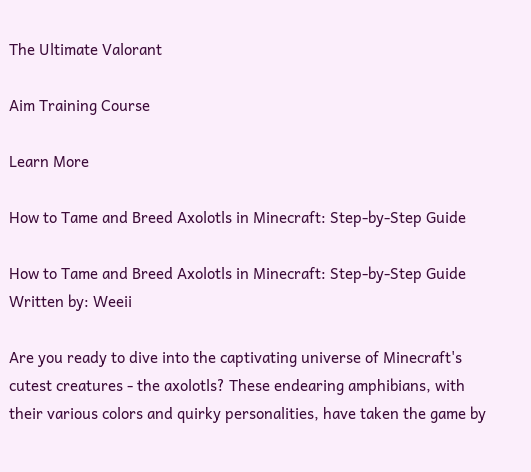The Ultimate Valorant

Aim Training Course

Learn More

How to Tame and Breed Axolotls in Minecraft: Step-by-Step Guide

How to Tame and Breed Axolotls in Minecraft: Step-by-Step Guide
Written by: Weeii

Are you ready to dive into the captivating universe of Minecraft's cutest creatures - the axolotls? These endearing amphibians, with their various colors and quirky personalities, have taken the game by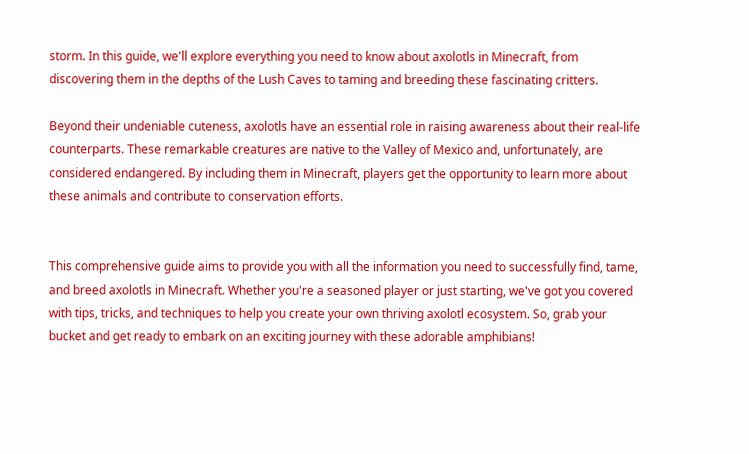storm. In this guide, we'll explore everything you need to know about axolotls in Minecraft, from discovering them in the depths of the Lush Caves to taming and breeding these fascinating critters.

Beyond their undeniable cuteness, axolotls have an essential role in raising awareness about their real-life counterparts. These remarkable creatures are native to the Valley of Mexico and, unfortunately, are considered endangered. By including them in Minecraft, players get the opportunity to learn more about these animals and contribute to conservation efforts.


This comprehensive guide aims to provide you with all the information you need to successfully find, tame, and breed axolotls in Minecraft. Whether you're a seasoned player or just starting, we've got you covered with tips, tricks, and techniques to help you create your own thriving axolotl ecosystem. So, grab your bucket and get ready to embark on an exciting journey with these adorable amphibians!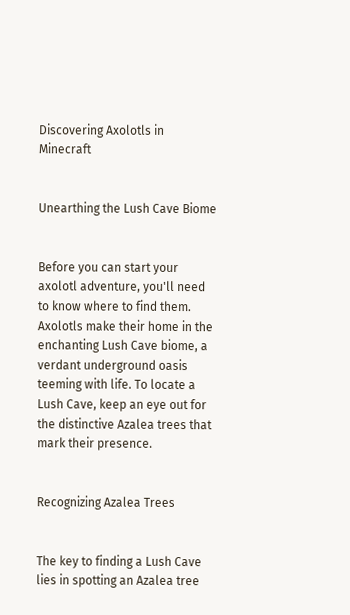Discovering Axolotls in Minecraft


Unearthing the Lush Cave Biome


Before you can start your axolotl adventure, you'll need to know where to find them. Axolotls make their home in the enchanting Lush Cave biome, a verdant underground oasis teeming with life. To locate a Lush Cave, keep an eye out for the distinctive Azalea trees that mark their presence.


Recognizing Azalea Trees


The key to finding a Lush Cave lies in spotting an Azalea tree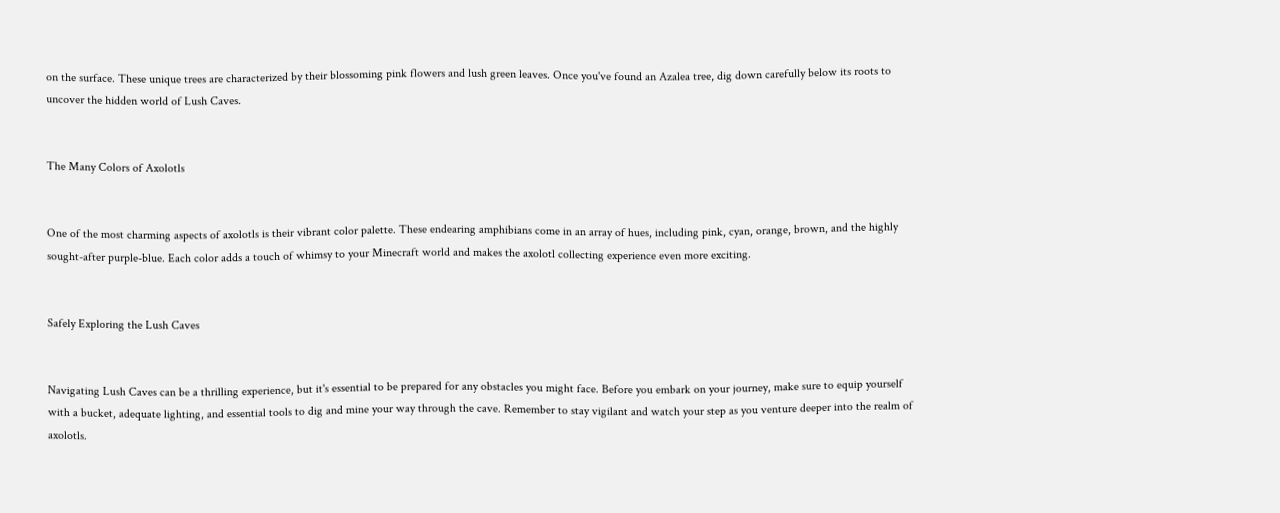on the surface. These unique trees are characterized by their blossoming pink flowers and lush green leaves. Once you've found an Azalea tree, dig down carefully below its roots to uncover the hidden world of Lush Caves.


The Many Colors of Axolotls


One of the most charming aspects of axolotls is their vibrant color palette. These endearing amphibians come in an array of hues, including pink, cyan, orange, brown, and the highly sought-after purple-blue. Each color adds a touch of whimsy to your Minecraft world and makes the axolotl collecting experience even more exciting.


Safely Exploring the Lush Caves


Navigating Lush Caves can be a thrilling experience, but it's essential to be prepared for any obstacles you might face. Before you embark on your journey, make sure to equip yourself with a bucket, adequate lighting, and essential tools to dig and mine your way through the cave. Remember to stay vigilant and watch your step as you venture deeper into the realm of axolotls.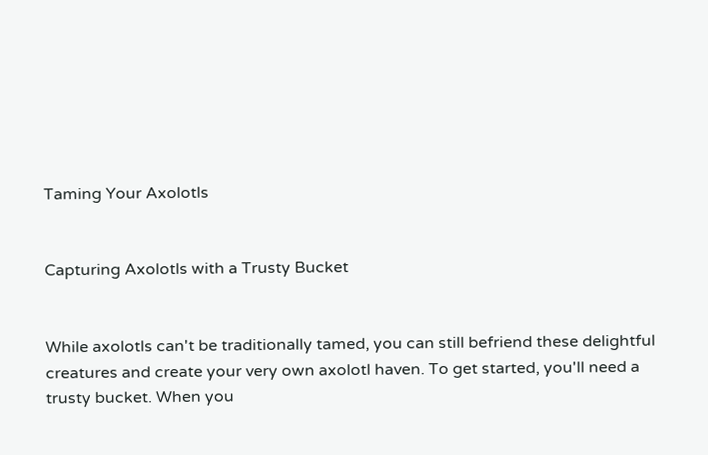Taming Your Axolotls


Capturing Axolotls with a Trusty Bucket


While axolotls can't be traditionally tamed, you can still befriend these delightful creatures and create your very own axolotl haven. To get started, you'll need a trusty bucket. When you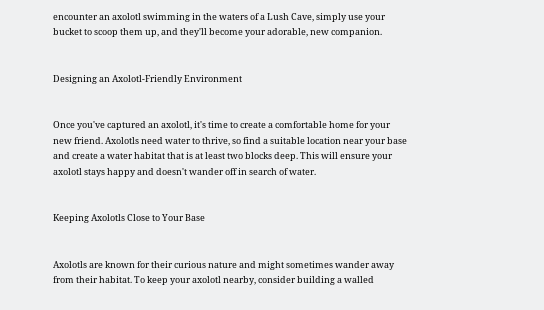encounter an axolotl swimming in the waters of a Lush Cave, simply use your bucket to scoop them up, and they'll become your adorable, new companion.


Designing an Axolotl-Friendly Environment


Once you've captured an axolotl, it's time to create a comfortable home for your new friend. Axolotls need water to thrive, so find a suitable location near your base and create a water habitat that is at least two blocks deep. This will ensure your axolotl stays happy and doesn't wander off in search of water.


Keeping Axolotls Close to Your Base


Axolotls are known for their curious nature and might sometimes wander away from their habitat. To keep your axolotl nearby, consider building a walled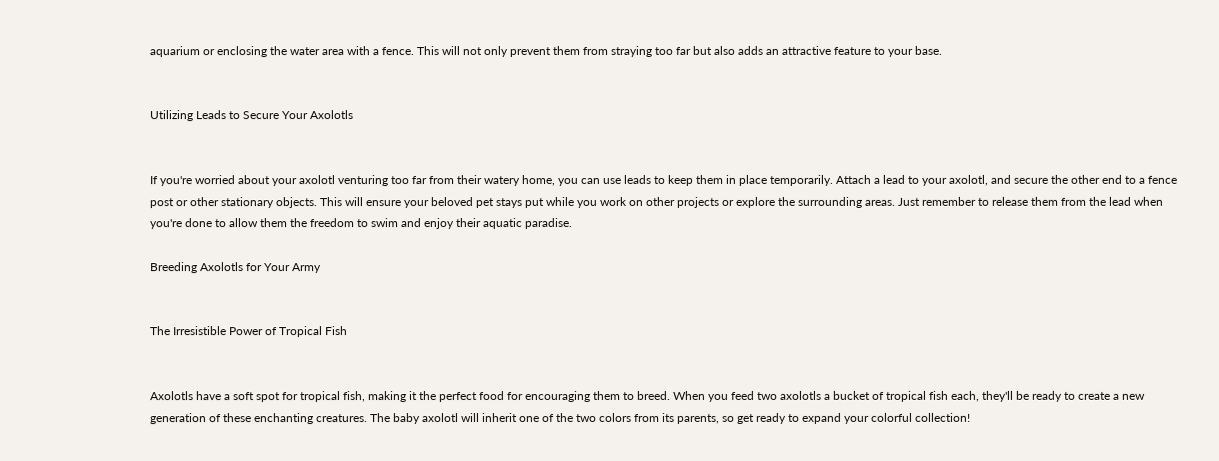aquarium or enclosing the water area with a fence. This will not only prevent them from straying too far but also adds an attractive feature to your base.


Utilizing Leads to Secure Your Axolotls


If you're worried about your axolotl venturing too far from their watery home, you can use leads to keep them in place temporarily. Attach a lead to your axolotl, and secure the other end to a fence post or other stationary objects. This will ensure your beloved pet stays put while you work on other projects or explore the surrounding areas. Just remember to release them from the lead when you're done to allow them the freedom to swim and enjoy their aquatic paradise.

Breeding Axolotls for Your Army


The Irresistible Power of Tropical Fish


Axolotls have a soft spot for tropical fish, making it the perfect food for encouraging them to breed. When you feed two axolotls a bucket of tropical fish each, they'll be ready to create a new generation of these enchanting creatures. The baby axolotl will inherit one of the two colors from its parents, so get ready to expand your colorful collection!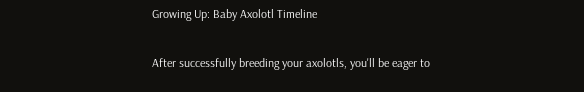Growing Up: Baby Axolotl Timeline


After successfully breeding your axolotls, you'll be eager to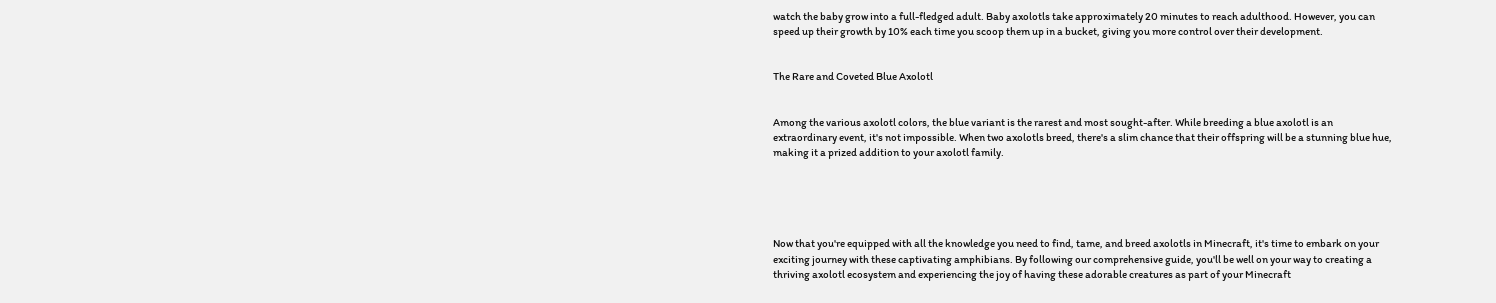watch the baby grow into a full-fledged adult. Baby axolotls take approximately 20 minutes to reach adulthood. However, you can speed up their growth by 10% each time you scoop them up in a bucket, giving you more control over their development.


The Rare and Coveted Blue Axolotl


Among the various axolotl colors, the blue variant is the rarest and most sought-after. While breeding a blue axolotl is an extraordinary event, it's not impossible. When two axolotls breed, there's a slim chance that their offspring will be a stunning blue hue, making it a prized addition to your axolotl family.





Now that you're equipped with all the knowledge you need to find, tame, and breed axolotls in Minecraft, it's time to embark on your exciting journey with these captivating amphibians. By following our comprehensive guide, you'll be well on your way to creating a thriving axolotl ecosystem and experiencing the joy of having these adorable creatures as part of your Minecraft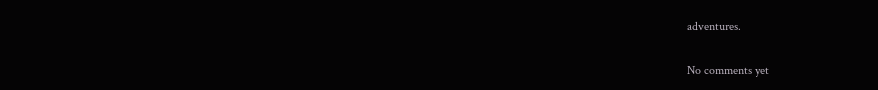adventures.

No comments yet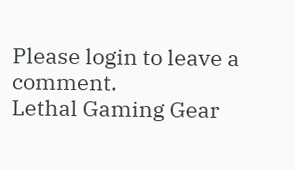Please login to leave a comment.
Lethal Gaming Gear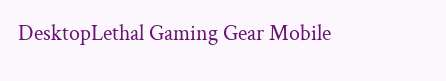DesktopLethal Gaming Gear Mobile